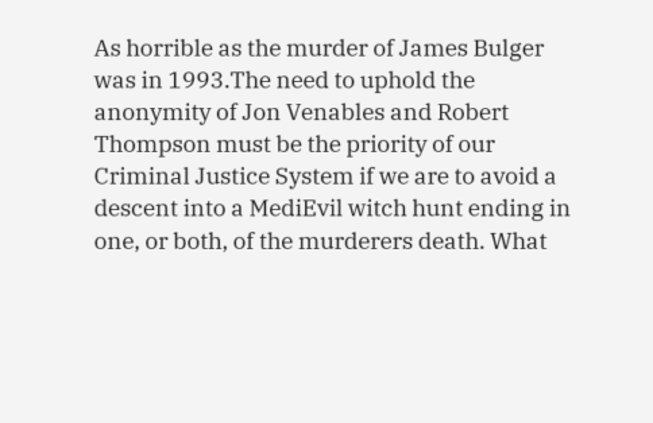As horrible as the murder of James Bulger was in 1993.The need to uphold the anonymity of Jon Venables and Robert Thompson must be the priority of our Criminal Justice System if we are to avoid a descent into a MediEvil witch hunt ending in one, or both, of the murderers death. What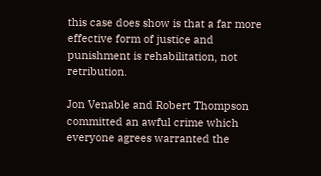this case does show is that a far more effective form of justice and punishment is rehabilitation, not retribution.

Jon Venable and Robert Thompson committed an awful crime which everyone agrees warranted the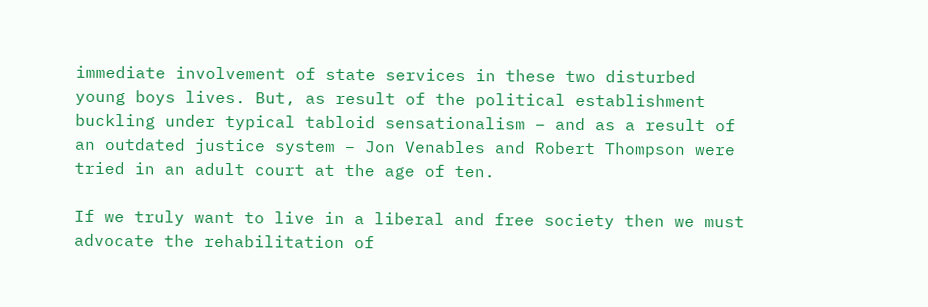immediate involvement of state services in these two disturbed young boys lives. But, as result of the political establishment buckling under typical tabloid sensationalism – and as a result of an outdated justice system – Jon Venables and Robert Thompson were tried in an adult court at the age of ten.

If we truly want to live in a liberal and free society then we must advocate the rehabilitation of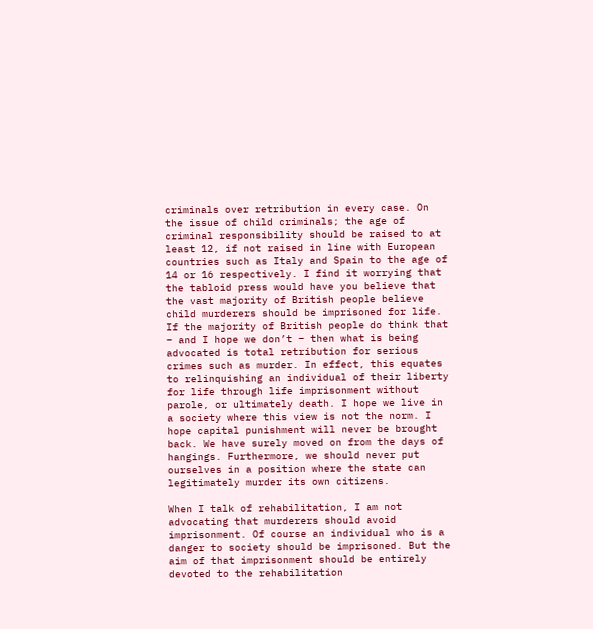criminals over retribution in every case. On the issue of child criminals; the age of criminal responsibility should be raised to at least 12, if not raised in line with European countries such as Italy and Spain to the age of 14 or 16 respectively. I find it worrying that the tabloid press would have you believe that the vast majority of British people believe child murderers should be imprisoned for life. If the majority of British people do think that – and I hope we don’t – then what is being advocated is total retribution for serious crimes such as murder. In effect, this equates to relinquishing an individual of their liberty for life through life imprisonment without parole, or ultimately death. I hope we live in a society where this view is not the norm. I hope capital punishment will never be brought back. We have surely moved on from the days of hangings. Furthermore, we should never put ourselves in a position where the state can legitimately murder its own citizens.

When I talk of rehabilitation, I am not advocating that murderers should avoid imprisonment. Of course an individual who is a danger to society should be imprisoned. But the aim of that imprisonment should be entirely devoted to the rehabilitation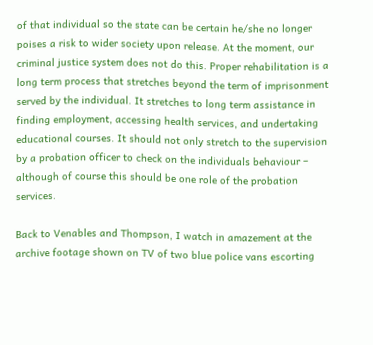of that individual so the state can be certain he/she no longer poises a risk to wider society upon release. At the moment, our criminal justice system does not do this. Proper rehabilitation is a long term process that stretches beyond the term of imprisonment served by the individual. It stretches to long term assistance in finding employment, accessing health services, and undertaking educational courses. It should not only stretch to the supervision by a probation officer to check on the individuals behaviour – although of course this should be one role of the probation services.

Back to Venables and Thompson, I watch in amazement at the archive footage shown on TV of two blue police vans escorting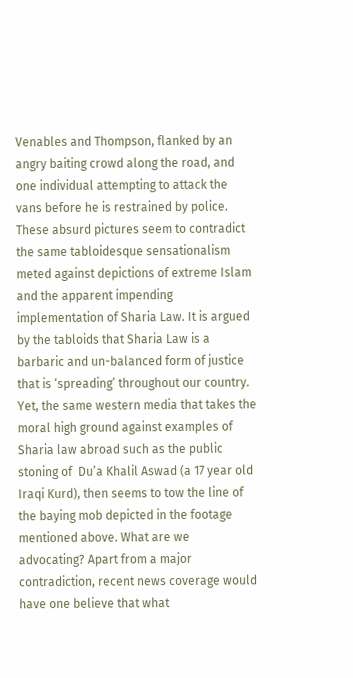Venables and Thompson, flanked by an angry baiting crowd along the road, and one individual attempting to attack the vans before he is restrained by police. These absurd pictures seem to contradict the same tabloidesque sensationalism meted against depictions of extreme Islam and the apparent impending implementation of Sharia Law. It is argued by the tabloids that Sharia Law is a barbaric and un-balanced form of justice that is ‘spreading’ throughout our country. Yet, the same western media that takes the moral high ground against examples of Sharia law abroad such as the public stoning of  Du’a Khalil Aswad (a 17 year old Iraqi Kurd), then seems to tow the line of the baying mob depicted in the footage mentioned above. What are we advocating? Apart from a major contradiction, recent news coverage would have one believe that what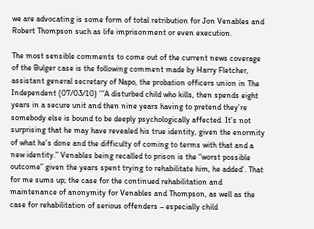we are advocating is some form of total retribution for Jon Venables and Robert Thompson such as life imprisonment or even execution.

The most sensible comments to come out of the current news coverage of the Bulger case is the following comment made by Harry Fletcher, assistant general secretary of Napo, the probation officers union in The Independent (07/03/10) ‘”A disturbed child who kills, then spends eight years in a secure unit and then nine years having to pretend they’re somebody else is bound to be deeply psychologically affected. It’s not surprising that he may have revealed his true identity, given the enormity of what he’s done and the difficulty of coming to terms with that and a new identity.” Venables being recalled to prison is the “worst possible outcome” given the years spent trying to rehabilitate him, he added’. That for me sums up; the case for the continued rehabilitation and maintenance of anonymity for Venables and Thompson, as well as the case for rehabilitation of serious offenders – especially child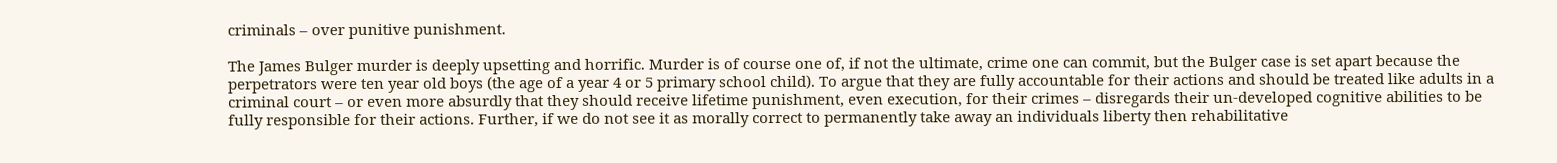criminals – over punitive punishment.

The James Bulger murder is deeply upsetting and horrific. Murder is of course one of, if not the ultimate, crime one can commit, but the Bulger case is set apart because the perpetrators were ten year old boys (the age of a year 4 or 5 primary school child). To argue that they are fully accountable for their actions and should be treated like adults in a criminal court – or even more absurdly that they should receive lifetime punishment, even execution, for their crimes – disregards their un-developed cognitive abilities to be fully responsible for their actions. Further, if we do not see it as morally correct to permanently take away an individuals liberty then rehabilitative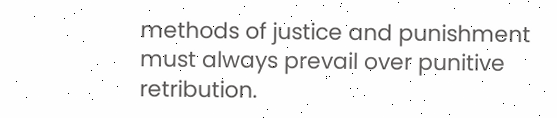methods of justice and punishment must always prevail over punitive retribution.